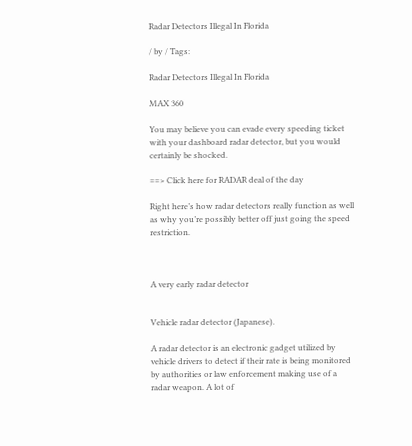Radar Detectors Illegal In Florida

/ by / Tags:

Radar Detectors Illegal In Florida

MAX 360

You may believe you can evade every speeding ticket with your dashboard radar detector, but you would certainly be shocked.

==> Click here for RADAR deal of the day

Right here’s how radar detectors really function as well as why you’re possibly better off just going the speed restriction.



A very early radar detector


Vehicle radar detector (Japanese).

A radar detector is an electronic gadget utilized by vehicle drivers to detect if their rate is being monitored by authorities or law enforcement making use of a radar weapon. A lot of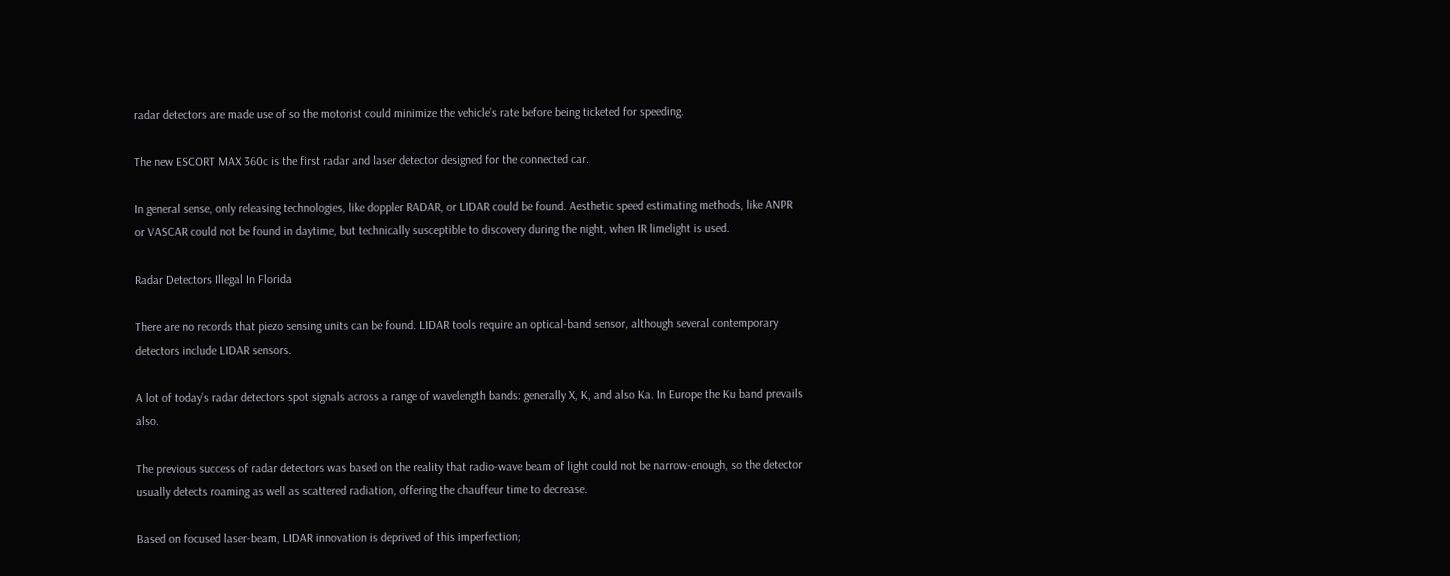radar detectors are made use of so the motorist could minimize the vehicle’s rate before being ticketed for speeding.

The new ESCORT MAX 360c is the first radar and laser detector designed for the connected car.

In general sense, only releasing technologies, like doppler RADAR, or LIDAR could be found. Aesthetic speed estimating methods, like ANPR or VASCAR could not be found in daytime, but technically susceptible to discovery during the night, when IR limelight is used.

Radar Detectors Illegal In Florida

There are no records that piezo sensing units can be found. LIDAR tools require an optical-band sensor, although several contemporary detectors include LIDAR sensors.

A lot of today’s radar detectors spot signals across a range of wavelength bands: generally X, K, and also Ka. In Europe the Ku band prevails also.

The previous success of radar detectors was based on the reality that radio-wave beam of light could not be narrow-enough, so the detector usually detects roaming as well as scattered radiation, offering the chauffeur time to decrease.

Based on focused laser-beam, LIDAR innovation is deprived of this imperfection;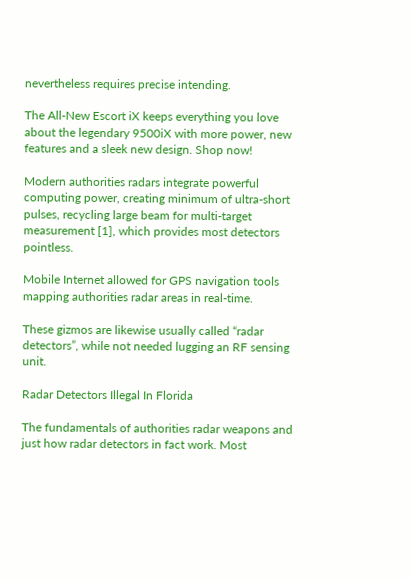nevertheless requires precise intending.

The All-New Escort iX keeps everything you love about the legendary 9500iX with more power, new features and a sleek new design. Shop now!

Modern authorities radars integrate powerful computing power, creating minimum of ultra-short pulses, recycling large beam for multi-target measurement [1], which provides most detectors pointless.

Mobile Internet allowed for GPS navigation tools mapping authorities radar areas in real-time.

These gizmos are likewise usually called “radar detectors”, while not needed lugging an RF sensing unit.

Radar Detectors Illegal In Florida

The fundamentals of authorities radar weapons and just how radar detectors in fact work. Most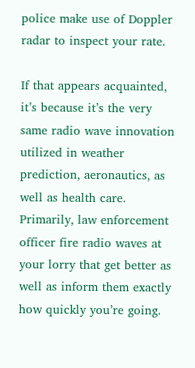police make use of Doppler radar to inspect your rate.

If that appears acquainted, it’s because it’s the very same radio wave innovation utilized in weather prediction, aeronautics, as well as health care. Primarily, law enforcement officer fire radio waves at your lorry that get better as well as inform them exactly how quickly you’re going.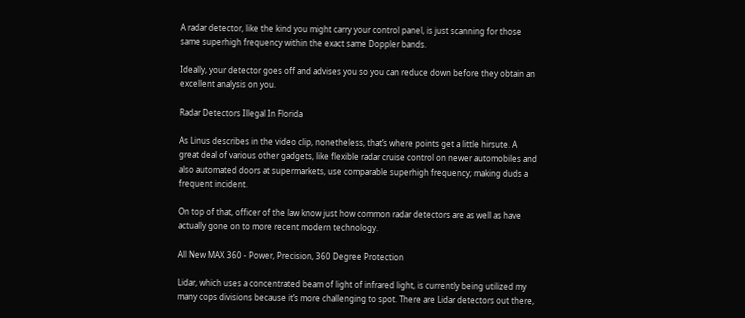A radar detector, like the kind you might carry your control panel, is just scanning for those same superhigh frequency within the exact same Doppler bands.

Ideally, your detector goes off and advises you so you can reduce down before they obtain an excellent analysis on you.

Radar Detectors Illegal In Florida

As Linus describes in the video clip, nonetheless, that’s where points get a little hirsute. A great deal of various other gadgets, like flexible radar cruise control on newer automobiles and also automated doors at supermarkets, use comparable superhigh frequency; making duds a frequent incident.

On top of that, officer of the law know just how common radar detectors are as well as have actually gone on to more recent modern technology.

All New MAX 360 - Power, Precision, 360 Degree Protection

Lidar, which uses a concentrated beam of light of infrared light, is currently being utilized my many cops divisions because it’s more challenging to spot. There are Lidar detectors out there,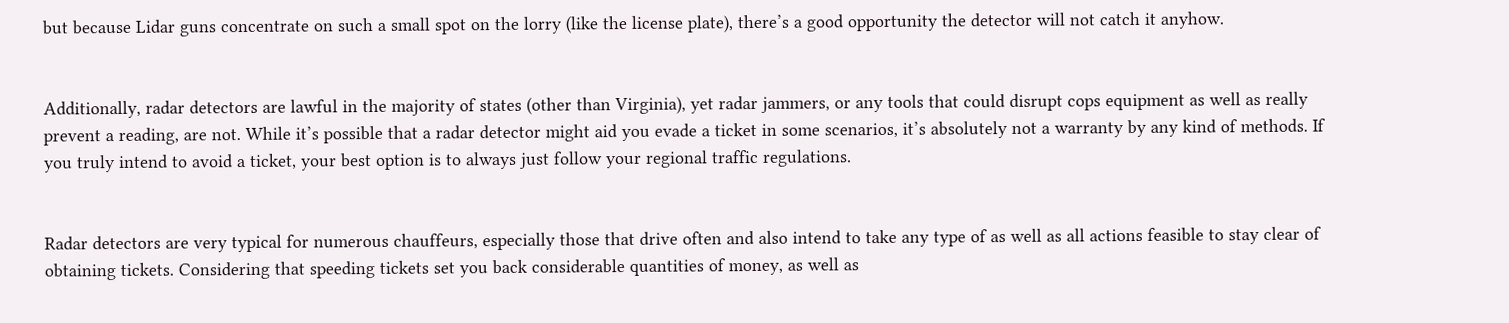but because Lidar guns concentrate on such a small spot on the lorry (like the license plate), there’s a good opportunity the detector will not catch it anyhow.


Additionally, radar detectors are lawful in the majority of states (other than Virginia), yet radar jammers, or any tools that could disrupt cops equipment as well as really prevent a reading, are not. While it’s possible that a radar detector might aid you evade a ticket in some scenarios, it’s absolutely not a warranty by any kind of methods. If you truly intend to avoid a ticket, your best option is to always just follow your regional traffic regulations.


Radar detectors are very typical for numerous chauffeurs, especially those that drive often and also intend to take any type of as well as all actions feasible to stay clear of obtaining tickets. Considering that speeding tickets set you back considerable quantities of money, as well as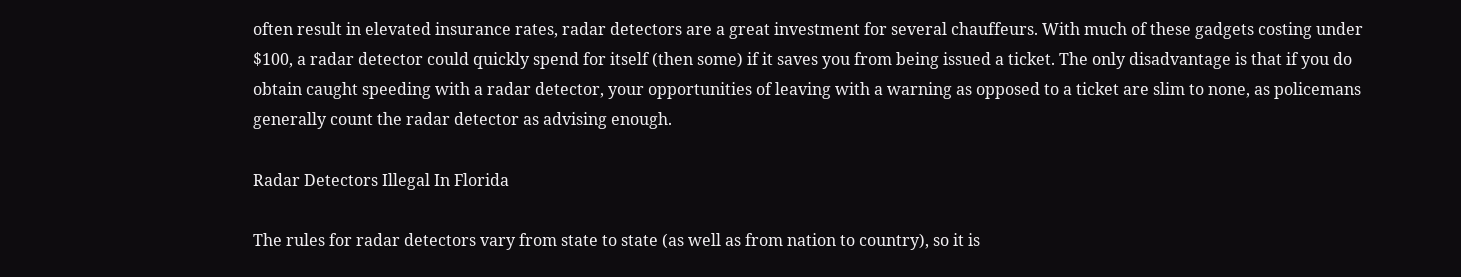often result in elevated insurance rates, radar detectors are a great investment for several chauffeurs. With much of these gadgets costing under $100, a radar detector could quickly spend for itself (then some) if it saves you from being issued a ticket. The only disadvantage is that if you do obtain caught speeding with a radar detector, your opportunities of leaving with a warning as opposed to a ticket are slim to none, as policemans generally count the radar detector as advising enough.

Radar Detectors Illegal In Florida

The rules for radar detectors vary from state to state (as well as from nation to country), so it is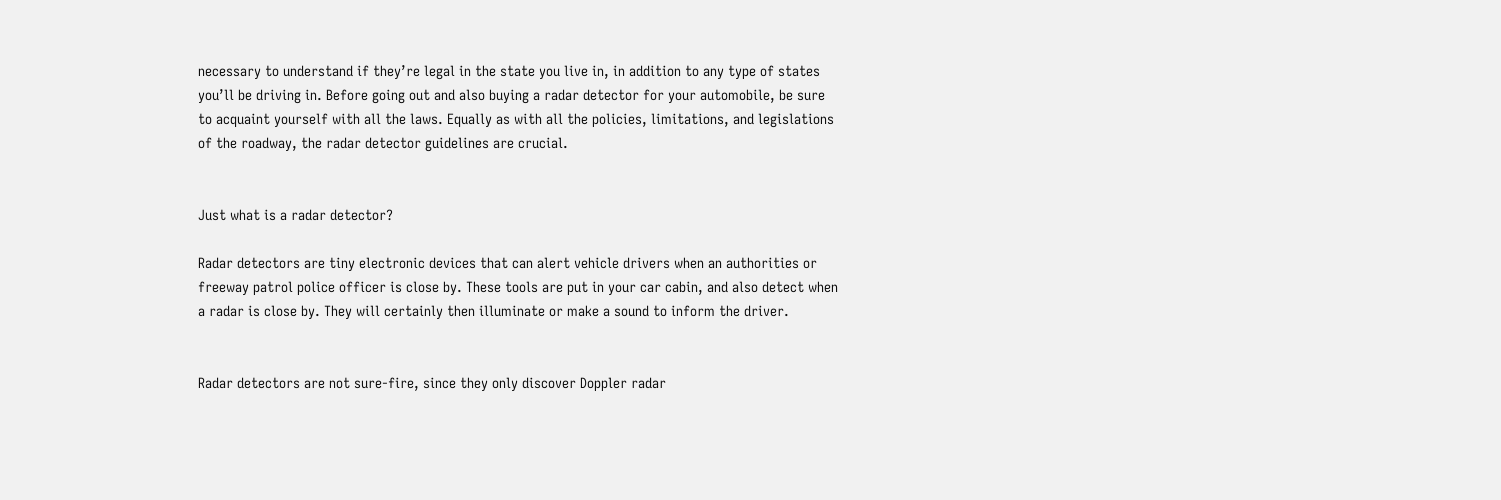necessary to understand if they’re legal in the state you live in, in addition to any type of states you’ll be driving in. Before going out and also buying a radar detector for your automobile, be sure to acquaint yourself with all the laws. Equally as with all the policies, limitations, and legislations of the roadway, the radar detector guidelines are crucial.


Just what is a radar detector?

Radar detectors are tiny electronic devices that can alert vehicle drivers when an authorities or freeway patrol police officer is close by. These tools are put in your car cabin, and also detect when a radar is close by. They will certainly then illuminate or make a sound to inform the driver.


Radar detectors are not sure-fire, since they only discover Doppler radar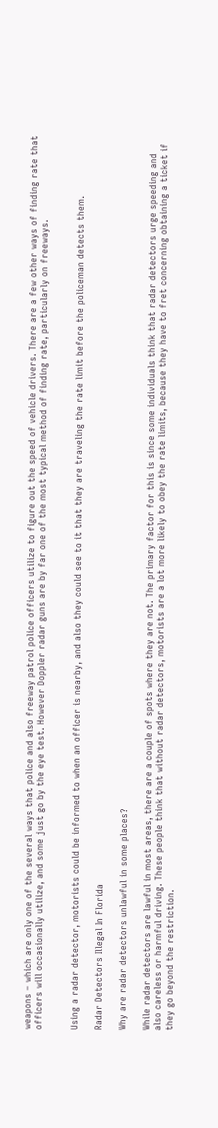weapons – which are only one of the several ways that police and also freeway patrol police officers utilize to figure out the speed of vehicle drivers. There are a few other ways of finding rate that officers will occasionally utilize, and some just go by the eye test. However Doppler radar guns are by far one of the most typical method of finding rate, particularly on freeways.


Using a radar detector, motorists could be informed to when an officer is nearby, and also they could see to it that they are traveling the rate limit before the policeman detects them.

Radar Detectors Illegal In Florida

Why are radar detectors unlawful in some places?

While radar detectors are lawful in most areas, there are a couple of spots where they are not. The primary factor for this is since some individuals think that radar detectors urge speeding and also careless or harmful driving. These people think that without radar detectors, motorists are a lot more likely to obey the rate limits, because they have to fret concerning obtaining a ticket if they go beyond the restriction.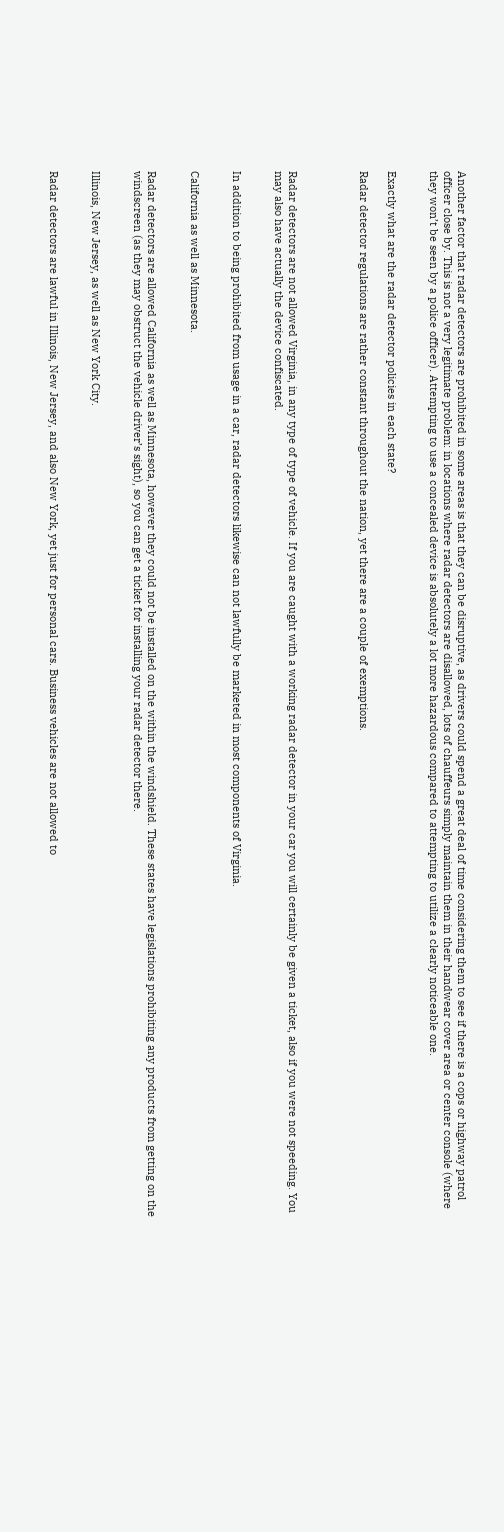Another factor that radar detectors are prohibited in some areas is that they can be disruptive, as drivers could spend a great deal of time considering them to see if there is a cops or highway patrol officer close by. This is not a very legitimate problem: in locations where radar detectors are disallowed, lots of chauffeurs simply maintain them in their handwear cover area or center console (where they won’t be seen by a police officer). Attempting to use a concealed device is absolutely a lot more hazardous compared to attempting to utilize a clearly noticeable one.


Exactly what are the radar detector policies in each state?

Radar detector regulations are rather constant throughout the nation, yet there are a couple of exemptions.




Radar detectors are not allowed Virginia, in any type of type of vehicle. If you are caught with a working radar detector in your car you will certainly be given a ticket, also if you were not speeding. You may also have actually the device confiscated.


In addition to being prohibited from usage in a car, radar detectors likewise can not lawfully be marketed in most components of Virginia.


California as well as Minnesota.


Radar detectors are allowed California as well as Minnesota, however they could not be installed on the within the windshield. These states have legislations prohibiting any products from getting on the windscreen (as they may obstruct the vehicle driver’s sight), so you can get a ticket for installing your radar detector there.


Illinois, New Jersey, as well as New York City.


Radar detectors are lawful in Illinois, New Jersey, and also New York, yet just for personal cars. Business vehicles are not allowed to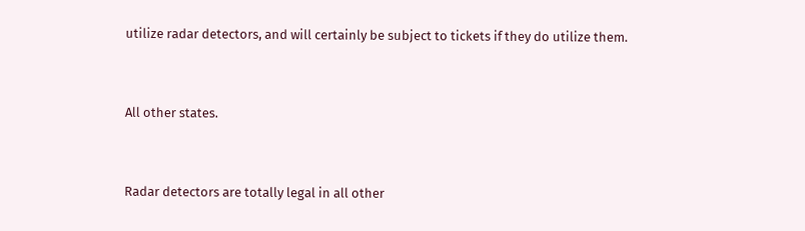utilize radar detectors, and will certainly be subject to tickets if they do utilize them.


All other states.


Radar detectors are totally legal in all other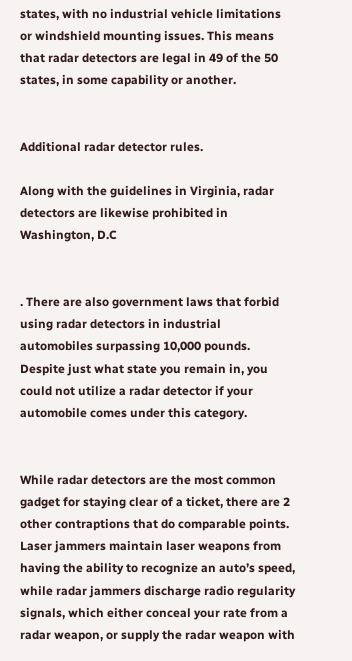states, with no industrial vehicle limitations or windshield mounting issues. This means that radar detectors are legal in 49 of the 50 states, in some capability or another.


Additional radar detector rules.

Along with the guidelines in Virginia, radar detectors are likewise prohibited in Washington, D.C


. There are also government laws that forbid using radar detectors in industrial automobiles surpassing 10,000 pounds. Despite just what state you remain in, you could not utilize a radar detector if your automobile comes under this category.


While radar detectors are the most common gadget for staying clear of a ticket, there are 2 other contraptions that do comparable points. Laser jammers maintain laser weapons from having the ability to recognize an auto’s speed, while radar jammers discharge radio regularity signals, which either conceal your rate from a radar weapon, or supply the radar weapon with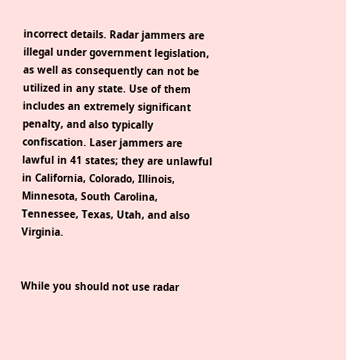incorrect details. Radar jammers are illegal under government legislation, as well as consequently can not be utilized in any state. Use of them includes an extremely significant penalty, and also typically confiscation. Laser jammers are lawful in 41 states; they are unlawful in California, Colorado, Illinois, Minnesota, South Carolina, Tennessee, Texas, Utah, and also Virginia.


While you should not use radar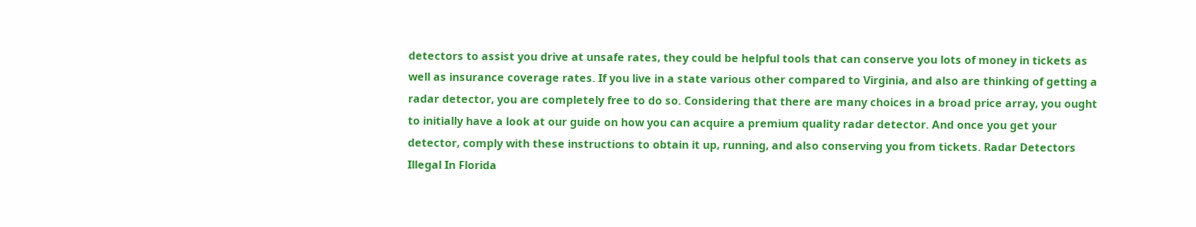detectors to assist you drive at unsafe rates, they could be helpful tools that can conserve you lots of money in tickets as well as insurance coverage rates. If you live in a state various other compared to Virginia, and also are thinking of getting a radar detector, you are completely free to do so. Considering that there are many choices in a broad price array, you ought to initially have a look at our guide on how you can acquire a premium quality radar detector. And once you get your detector, comply with these instructions to obtain it up, running, and also conserving you from tickets. Radar Detectors Illegal In Florida